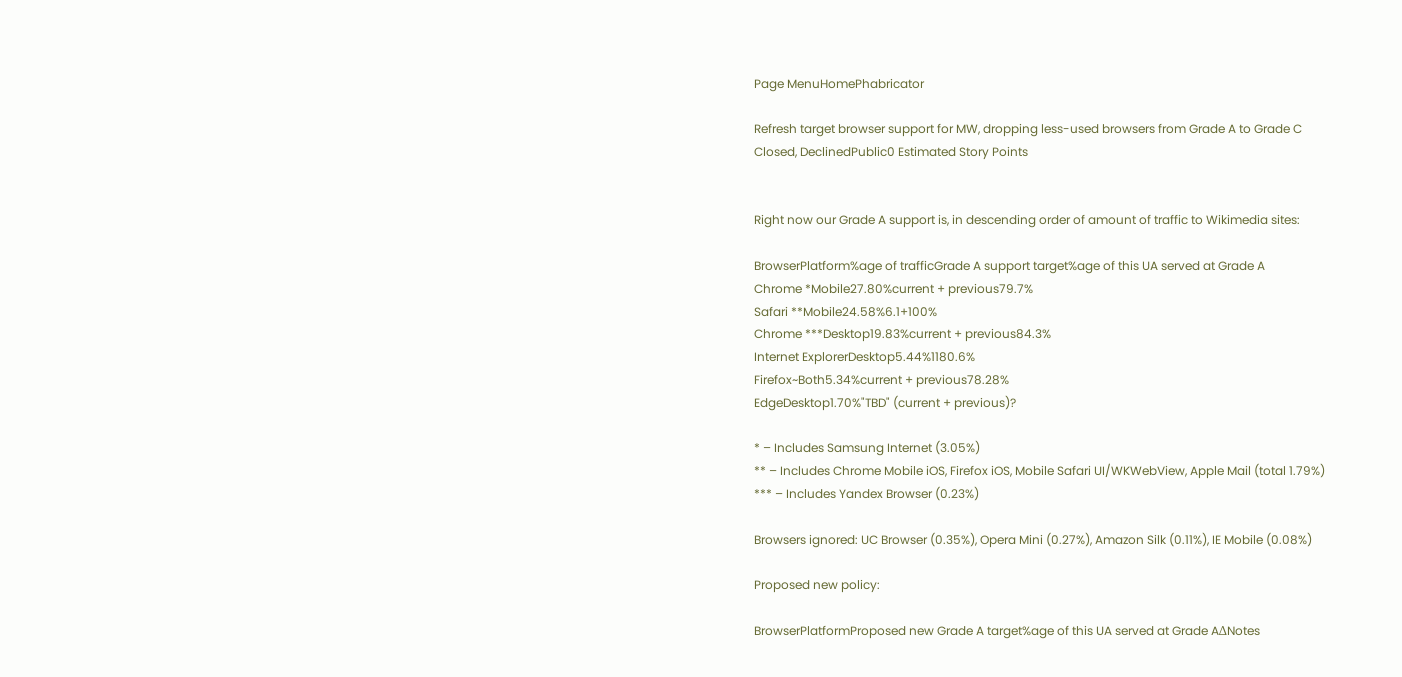Page MenuHomePhabricator

Refresh target browser support for MW, dropping less-used browsers from Grade A to Grade C
Closed, DeclinedPublic0 Estimated Story Points


Right now our Grade A support is, in descending order of amount of traffic to Wikimedia sites:

BrowserPlatform%age of trafficGrade A support target%age of this UA served at Grade A
Chrome *Mobile27.80%current + previous79.7%
Safari **Mobile24.58%6.1+100%
Chrome ***Desktop19.83%current + previous84.3%
Internet ExplorerDesktop5.44%1180.6%
Firefox~Both5.34%current + previous78.28%
EdgeDesktop1.70%"TBD" (current + previous)?

* – Includes Samsung Internet (3.05%)
** – Includes Chrome Mobile iOS, Firefox iOS, Mobile Safari UI/WKWebView, Apple Mail (total 1.79%)
*** – Includes Yandex Browser (0.23%)

Browsers ignored: UC Browser (0.35%), Opera Mini (0.27%), Amazon Silk (0.11%), IE Mobile (0.08%)

Proposed new policy:

BrowserPlatformProposed new Grade A target%age of this UA served at Grade AΔNotes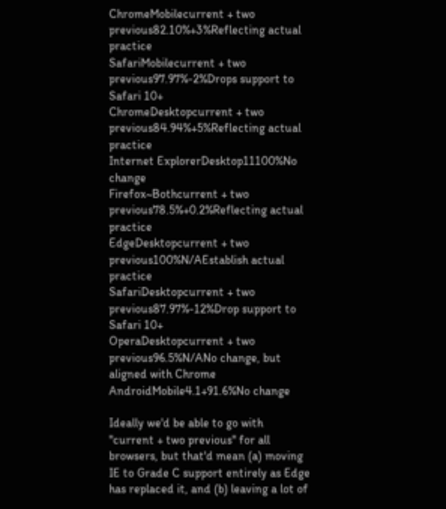ChromeMobilecurrent + two previous82.10%+3%Reflecting actual practice
SafariMobilecurrent + two previous97.97%-2%Drops support to Safari 10+
ChromeDesktopcurrent + two previous84.94%+5%Reflecting actual practice
Internet ExplorerDesktop11100%No change
Firefox~Bothcurrent + two previous78.5%+0.2%Reflecting actual practice
EdgeDesktopcurrent + two previous100%N/AEstablish actual practice
SafariDesktopcurrent + two previous87.97%-12%Drop support to Safari 10+
OperaDesktopcurrent + two previous96.5%N/ANo change, but aligned with Chrome
AndroidMobile4.1+91.6%No change

Ideally we'd be able to go with "current + two previous" for all browsers, but that'd mean (a) moving IE to Grade C support entirely as Edge has replaced it, and (b) leaving a lot of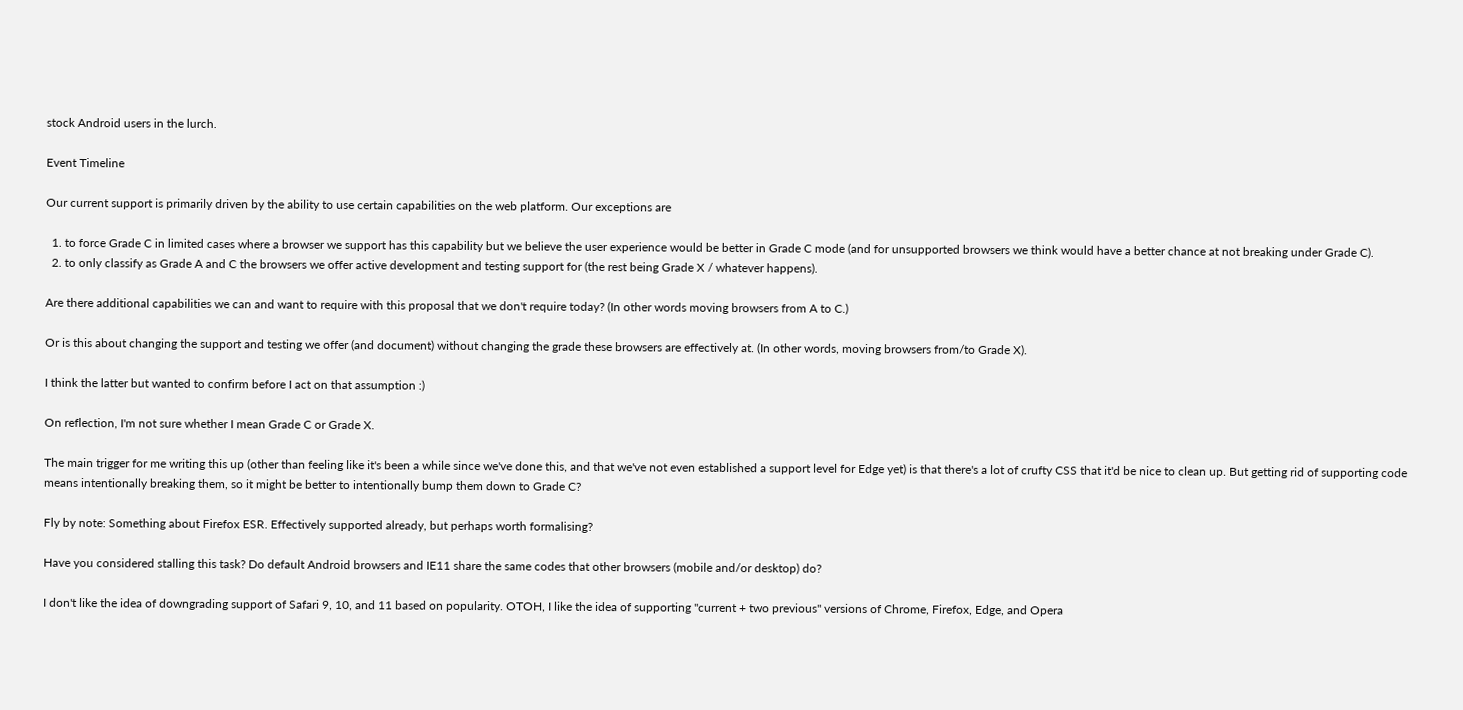stock Android users in the lurch.

Event Timeline

Our current support is primarily driven by the ability to use certain capabilities on the web platform. Our exceptions are

  1. to force Grade C in limited cases where a browser we support has this capability but we believe the user experience would be better in Grade C mode (and for unsupported browsers we think would have a better chance at not breaking under Grade C).
  2. to only classify as Grade A and C the browsers we offer active development and testing support for (the rest being Grade X / whatever happens).

Are there additional capabilities we can and want to require with this proposal that we don't require today? (In other words moving browsers from A to C.)

Or is this about changing the support and testing we offer (and document) without changing the grade these browsers are effectively at. (In other words, moving browsers from/to Grade X).

I think the latter but wanted to confirm before I act on that assumption :)

On reflection, I'm not sure whether I mean Grade C or Grade X.

The main trigger for me writing this up (other than feeling like it's been a while since we've done this, and that we've not even established a support level for Edge yet) is that there's a lot of crufty CSS that it'd be nice to clean up. But getting rid of supporting code means intentionally breaking them, so it might be better to intentionally bump them down to Grade C?

Fly by note: Something about Firefox ESR. Effectively supported already, but perhaps worth formalising?

Have you considered stalling this task? Do default Android browsers and IE11 share the same codes that other browsers (mobile and/or desktop) do?

I don't like the idea of downgrading support of Safari 9, 10, and 11 based on popularity. OTOH, I like the idea of supporting "current + two previous" versions of Chrome, Firefox, Edge, and Opera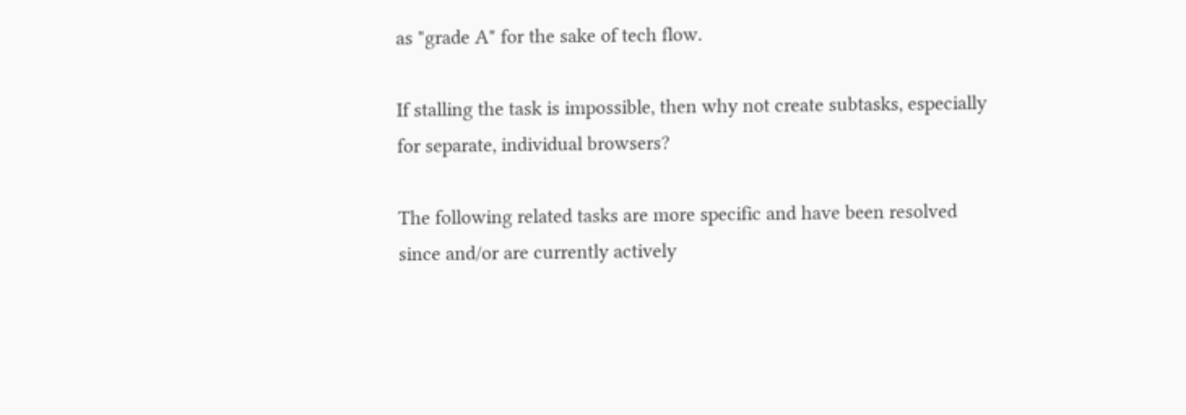as "grade A" for the sake of tech flow.

If stalling the task is impossible, then why not create subtasks, especially for separate, individual browsers?

The following related tasks are more specific and have been resolved since and/or are currently actively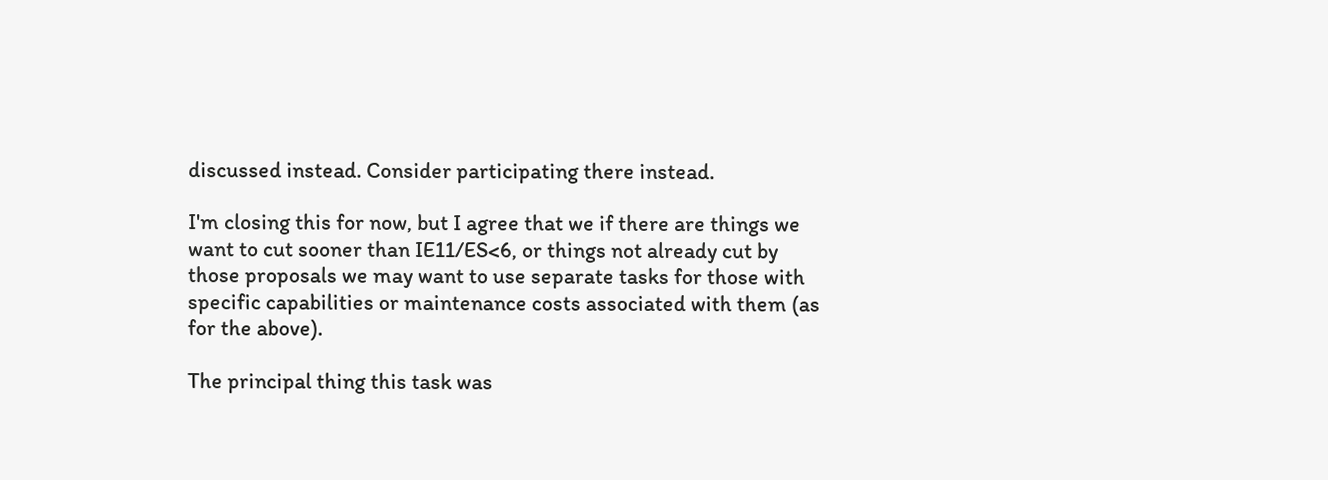discussed instead. Consider participating there instead.

I'm closing this for now, but I agree that we if there are things we want to cut sooner than IE11/ES<6, or things not already cut by those proposals we may want to use separate tasks for those with specific capabilities or maintenance costs associated with them (as for the above).

The principal thing this task was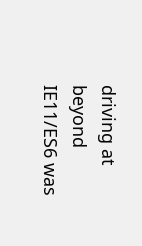driving at beyond IE11/ES6 was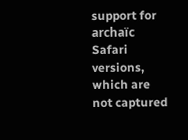support for archaïc Safari versions, which are not captured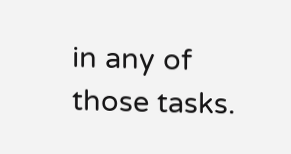in any of those tasks.